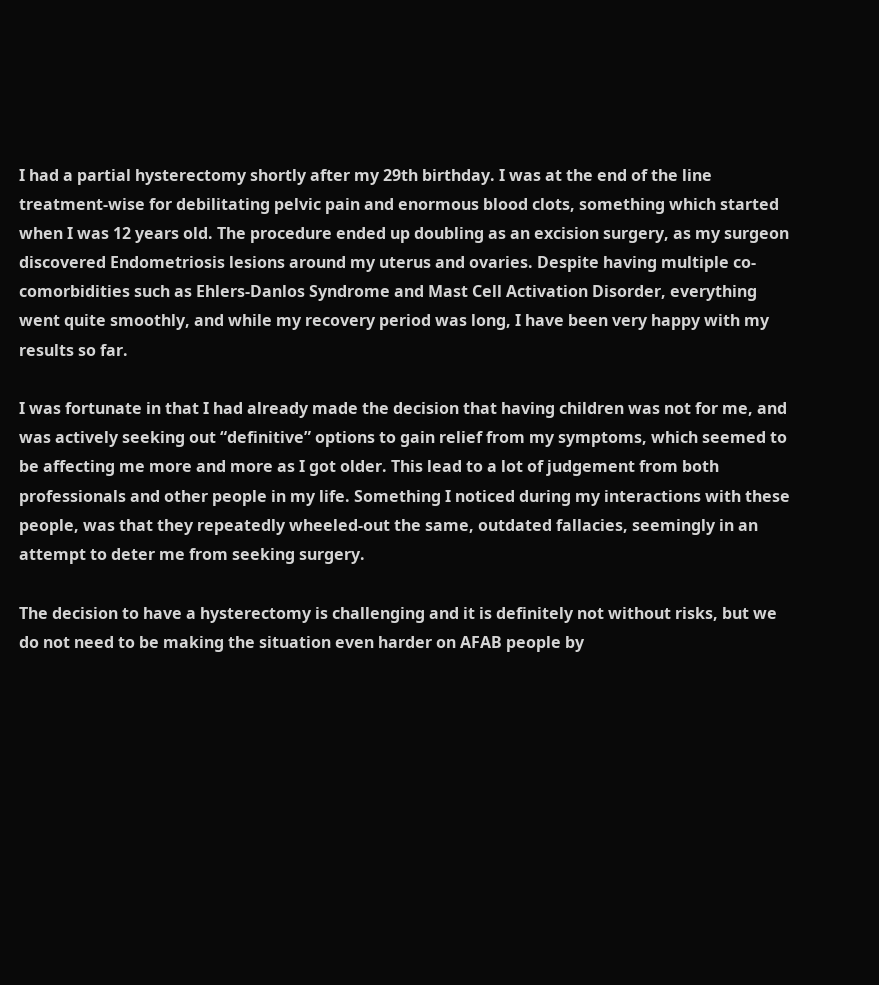I had a partial hysterectomy shortly after my 29th birthday. I was at the end of the line treatment-wise for debilitating pelvic pain and enormous blood clots, something which started when I was 12 years old. The procedure ended up doubling as an excision surgery, as my surgeon discovered Endometriosis lesions around my uterus and ovaries. Despite having multiple co-comorbidities such as Ehlers-Danlos Syndrome and Mast Cell Activation Disorder, everything went quite smoothly, and while my recovery period was long, I have been very happy with my results so far.

I was fortunate in that I had already made the decision that having children was not for me, and was actively seeking out “definitive” options to gain relief from my symptoms, which seemed to be affecting me more and more as I got older. This lead to a lot of judgement from both professionals and other people in my life. Something I noticed during my interactions with these people, was that they repeatedly wheeled-out the same, outdated fallacies, seemingly in an attempt to deter me from seeking surgery.

The decision to have a hysterectomy is challenging and it is definitely not without risks, but we do not need to be making the situation even harder on AFAB people by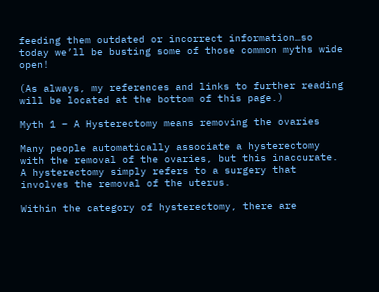feeding them outdated or incorrect information…so today we’ll be busting some of those common myths wide open!

(As always, my references and links to further reading will be located at the bottom of this page.)

Myth 1 – A Hysterectomy means removing the ovaries

Many people automatically associate a hysterectomy with the removal of the ovaries, but this inaccurate. A hysterectomy simply refers to a surgery that involves the removal of the uterus.

Within the category of hysterectomy, there are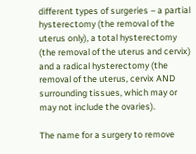different types of surgeries – a partial hysterectomy (the removal of the uterus only), a total hysterectomy (the removal of the uterus and cervix) and a radical hysterectomy (the removal of the uterus, cervix AND surrounding tissues, which may or may not include the ovaries).

The name for a surgery to remove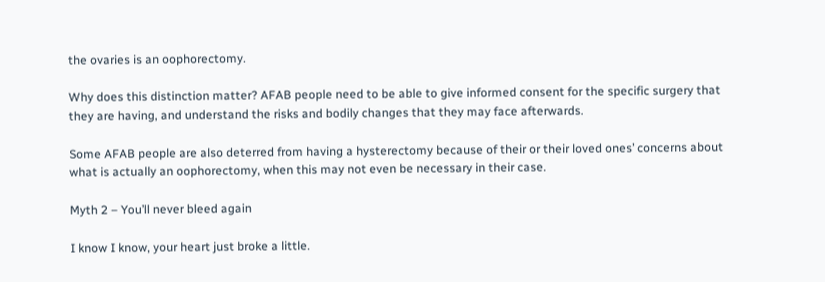the ovaries is an oophorectomy.

Why does this distinction matter? AFAB people need to be able to give informed consent for the specific surgery that they are having, and understand the risks and bodily changes that they may face afterwards.

Some AFAB people are also deterred from having a hysterectomy because of their or their loved ones’ concerns about what is actually an oophorectomy, when this may not even be necessary in their case.

Myth 2 – You’ll never bleed again

I know I know, your heart just broke a little.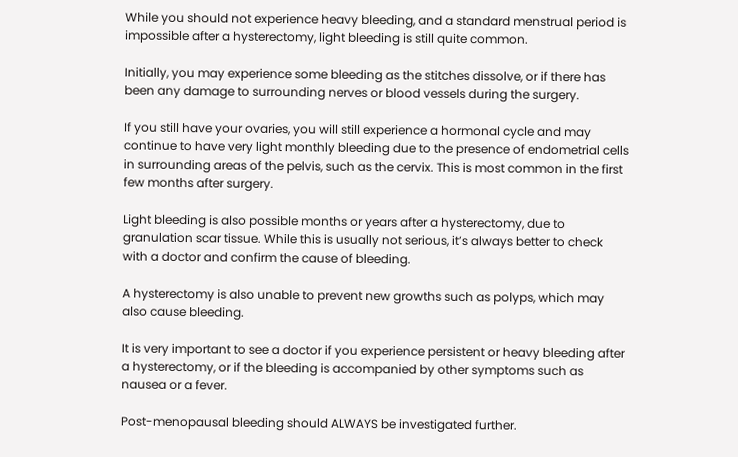While you should not experience heavy bleeding, and a standard menstrual period is impossible after a hysterectomy, light bleeding is still quite common.

Initially, you may experience some bleeding as the stitches dissolve, or if there has been any damage to surrounding nerves or blood vessels during the surgery.

If you still have your ovaries, you will still experience a hormonal cycle and may continue to have very light monthly bleeding due to the presence of endometrial cells in surrounding areas of the pelvis, such as the cervix. This is most common in the first few months after surgery.

Light bleeding is also possible months or years after a hysterectomy, due to granulation scar tissue. While this is usually not serious, it’s always better to check with a doctor and confirm the cause of bleeding.

A hysterectomy is also unable to prevent new growths such as polyps, which may also cause bleeding.

It is very important to see a doctor if you experience persistent or heavy bleeding after a hysterectomy, or if the bleeding is accompanied by other symptoms such as nausea or a fever.

Post-menopausal bleeding should ALWAYS be investigated further.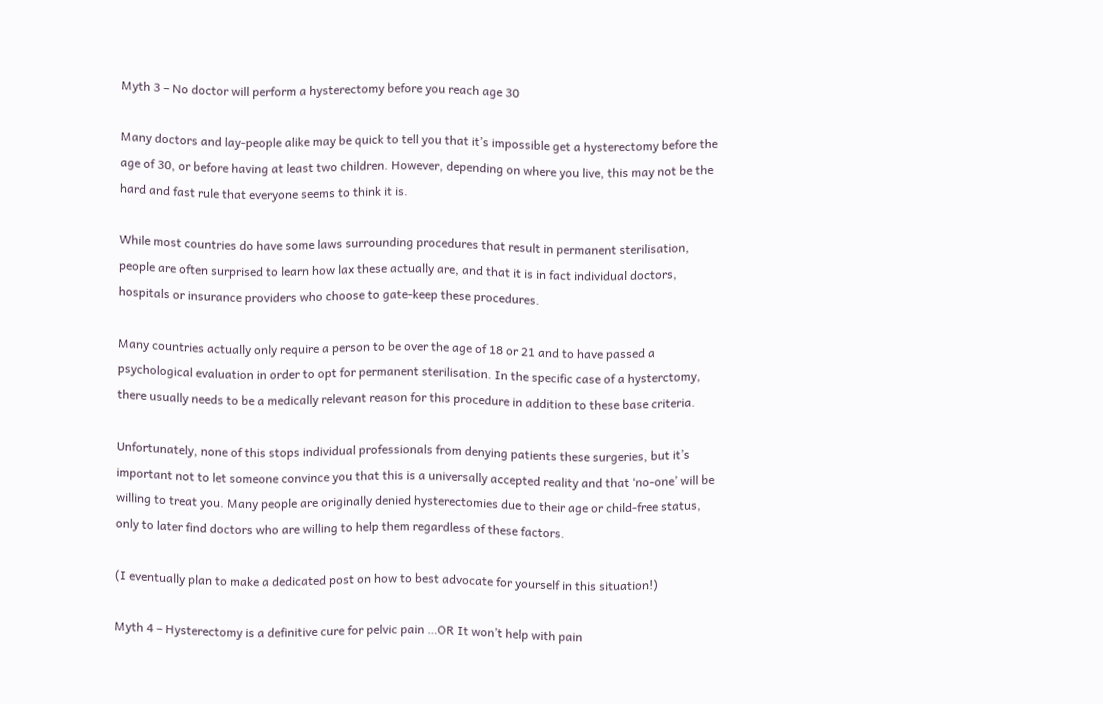Myth 3 – No doctor will perform a hysterectomy before you reach age 30

Many doctors and lay-people alike may be quick to tell you that it’s impossible get a hysterectomy before the age of 30, or before having at least two children. However, depending on where you live, this may not be the hard and fast rule that everyone seems to think it is.

While most countries do have some laws surrounding procedures that result in permanent sterilisation, people are often surprised to learn how lax these actually are, and that it is in fact individual doctors, hospitals or insurance providers who choose to gate-keep these procedures.

Many countries actually only require a person to be over the age of 18 or 21 and to have passed a psychological evaluation in order to opt for permanent sterilisation. In the specific case of a hysterctomy, there usually needs to be a medically relevant reason for this procedure in addition to these base criteria.

Unfortunately, none of this stops individual professionals from denying patients these surgeries, but it’s important not to let someone convince you that this is a universally accepted reality and that ‘no-one’ will be willing to treat you. Many people are originally denied hysterectomies due to their age or child-free status, only to later find doctors who are willing to help them regardless of these factors.

(I eventually plan to make a dedicated post on how to best advocate for yourself in this situation!)

Myth 4 – Hysterectomy is a definitive cure for pelvic pain …OR It won’t help with pain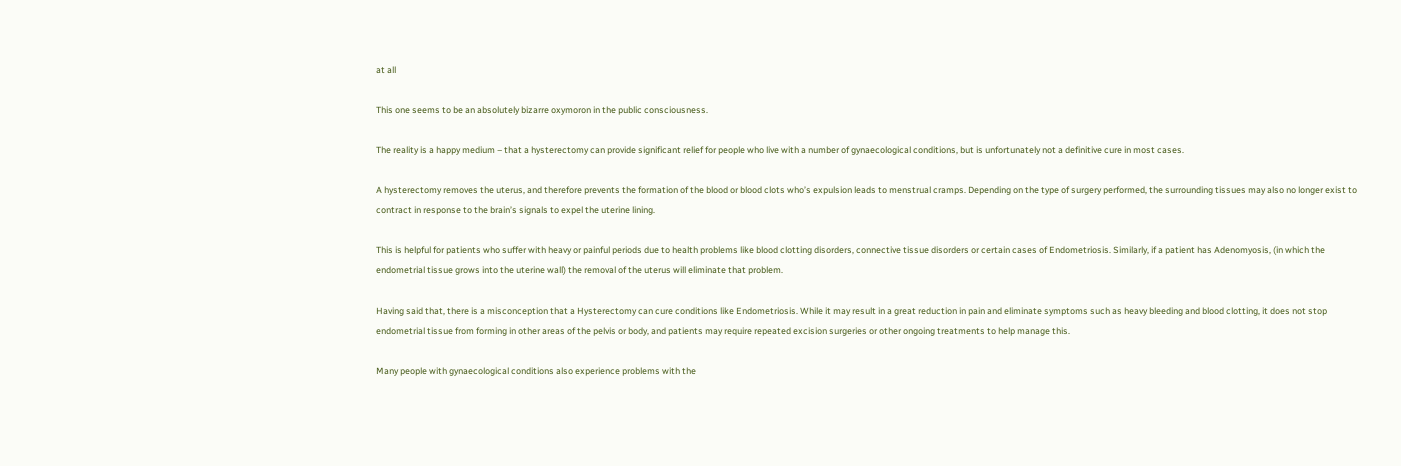at all

This one seems to be an absolutely bizarre oxymoron in the public consciousness.

The reality is a happy medium – that a hysterectomy can provide significant relief for people who live with a number of gynaecological conditions, but is unfortunately not a definitive cure in most cases.

A hysterectomy removes the uterus, and therefore prevents the formation of the blood or blood clots who’s expulsion leads to menstrual cramps. Depending on the type of surgery performed, the surrounding tissues may also no longer exist to contract in response to the brain’s signals to expel the uterine lining.

This is helpful for patients who suffer with heavy or painful periods due to health problems like blood clotting disorders, connective tissue disorders or certain cases of Endometriosis. Similarly, if a patient has Adenomyosis, (in which the endometrial tissue grows into the uterine wall) the removal of the uterus will eliminate that problem.

Having said that, there is a misconception that a Hysterectomy can cure conditions like Endometriosis. While it may result in a great reduction in pain and eliminate symptoms such as heavy bleeding and blood clotting, it does not stop endometrial tissue from forming in other areas of the pelvis or body, and patients may require repeated excision surgeries or other ongoing treatments to help manage this.

Many people with gynaecological conditions also experience problems with the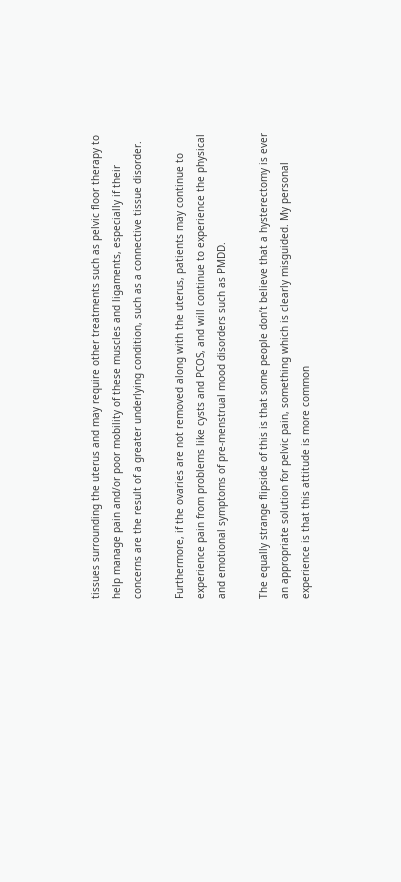tissues surrounding the uterus and may require other treatments such as pelvic floor therapy to help manage pain and/or poor mobility of these muscles and ligaments, especially if their concerns are the result of a greater underlying condition, such as a connective tissue disorder.

Furthermore, if the ovaries are not removed along with the uterus, patients may continue to experience pain from problems like cysts and PCOS, and will continue to experience the physical and emotional symptoms of pre-menstrual mood disorders such as PMDD.

The equally strange flipside of this is that some people don’t believe that a hysterectomy is ever an appropriate solution for pelvic pain, something which is clearly misguided. My personal experience is that this attitude is more common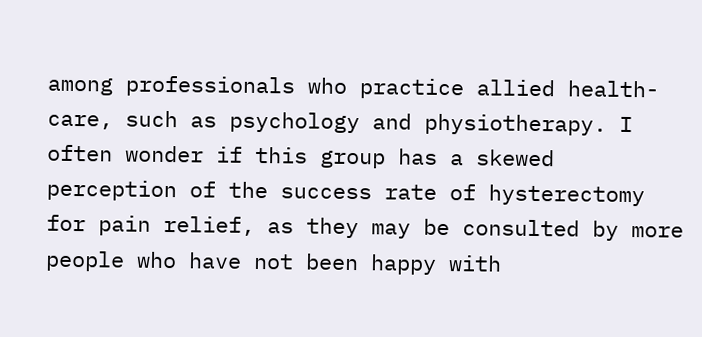among professionals who practice allied health-care, such as psychology and physiotherapy. I often wonder if this group has a skewed perception of the success rate of hysterectomy for pain relief, as they may be consulted by more people who have not been happy with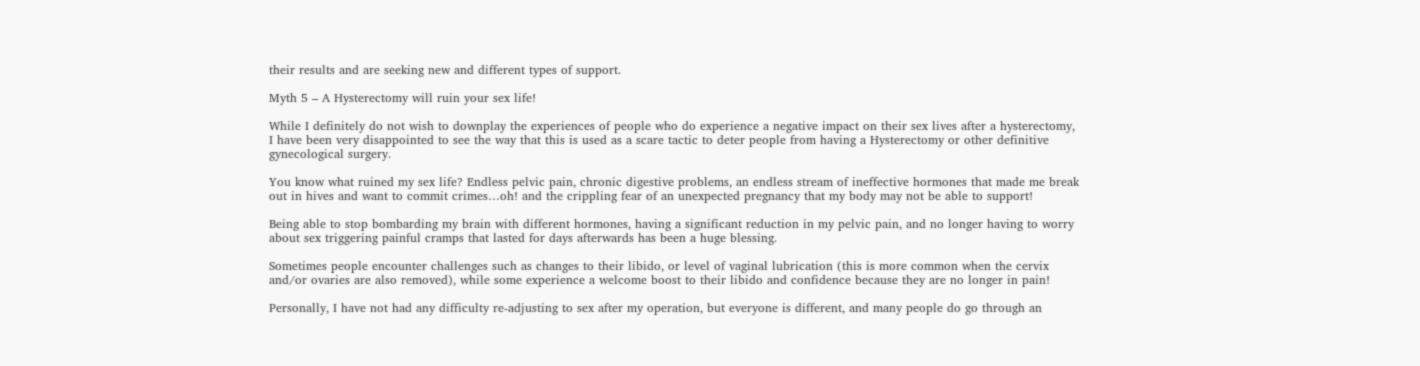their results and are seeking new and different types of support.

Myth 5 – A Hysterectomy will ruin your sex life!

While I definitely do not wish to downplay the experiences of people who do experience a negative impact on their sex lives after a hysterectomy, I have been very disappointed to see the way that this is used as a scare tactic to deter people from having a Hysterectomy or other definitive gynecological surgery.

You know what ruined my sex life? Endless pelvic pain, chronic digestive problems, an endless stream of ineffective hormones that made me break out in hives and want to commit crimes…oh! and the crippling fear of an unexpected pregnancy that my body may not be able to support!

Being able to stop bombarding my brain with different hormones, having a significant reduction in my pelvic pain, and no longer having to worry about sex triggering painful cramps that lasted for days afterwards has been a huge blessing.

Sometimes people encounter challenges such as changes to their libido, or level of vaginal lubrication (this is more common when the cervix and/or ovaries are also removed), while some experience a welcome boost to their libido and confidence because they are no longer in pain!

Personally, I have not had any difficulty re-adjusting to sex after my operation, but everyone is different, and many people do go through an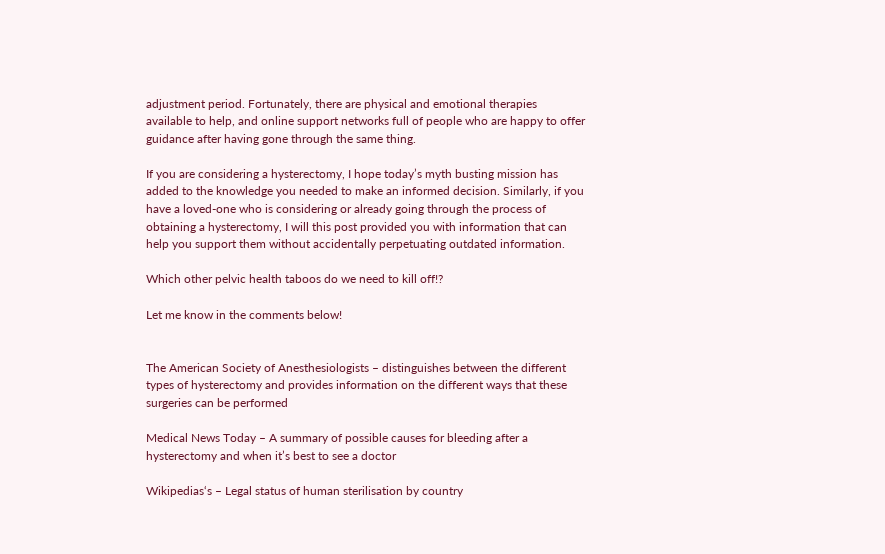adjustment period. Fortunately, there are physical and emotional therapies available to help, and online support networks full of people who are happy to offer guidance after having gone through the same thing.

If you are considering a hysterectomy, I hope today’s myth busting mission has added to the knowledge you needed to make an informed decision. Similarly, if you have a loved-one who is considering or already going through the process of obtaining a hysterectomy, I will this post provided you with information that can help you support them without accidentally perpetuating outdated information.

Which other pelvic health taboos do we need to kill off!?

Let me know in the comments below!


The American Society of Anesthesiologists – distinguishes between the different types of hysterectomy and provides information on the different ways that these surgeries can be performed

Medical News Today – A summary of possible causes for bleeding after a hysterectomy and when it’s best to see a doctor

Wikipedias‘s – Legal status of human sterilisation by country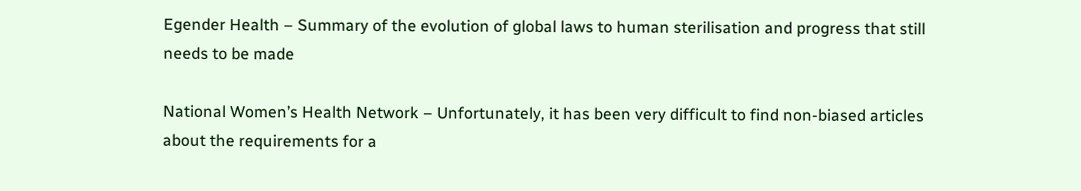Egender Health – Summary of the evolution of global laws to human sterilisation and progress that still needs to be made

National Women’s Health Network – Unfortunately, it has been very difficult to find non-biased articles about the requirements for a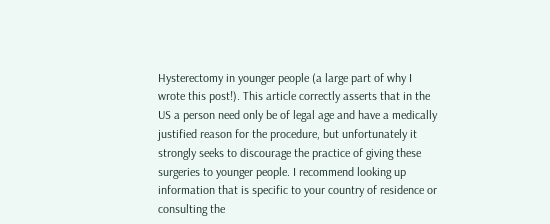Hysterectomy in younger people (a large part of why I wrote this post!). This article correctly asserts that in the US a person need only be of legal age and have a medically justified reason for the procedure, but unfortunately it strongly seeks to discourage the practice of giving these surgeries to younger people. I recommend looking up information that is specific to your country of residence or consulting the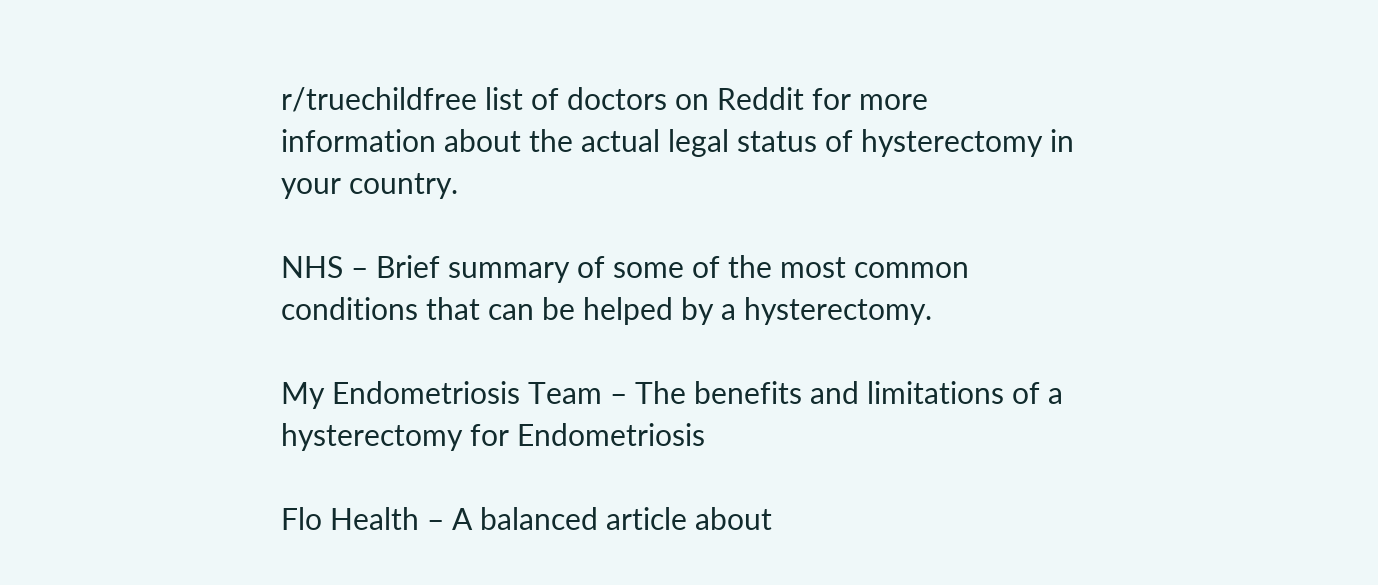r/truechildfree list of doctors on Reddit for more information about the actual legal status of hysterectomy in your country.

NHS – Brief summary of some of the most common conditions that can be helped by a hysterectomy.

My Endometriosis Team – The benefits and limitations of a hysterectomy for Endometriosis

Flo Health – A balanced article about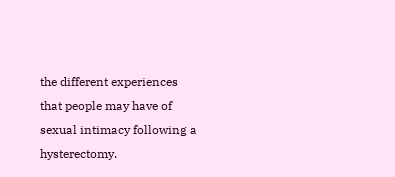the different experiences that people may have of sexual intimacy following a hysterectomy.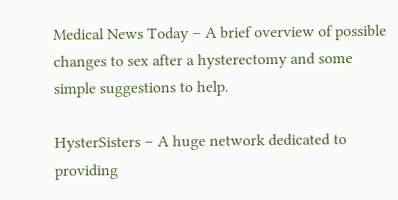Medical News Today – A brief overview of possible changes to sex after a hysterectomy and some simple suggestions to help.

HysterSisters – A huge network dedicated to providing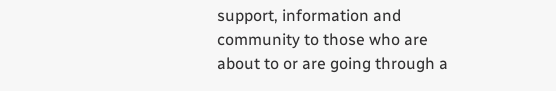support, information and community to those who are about to or are going through a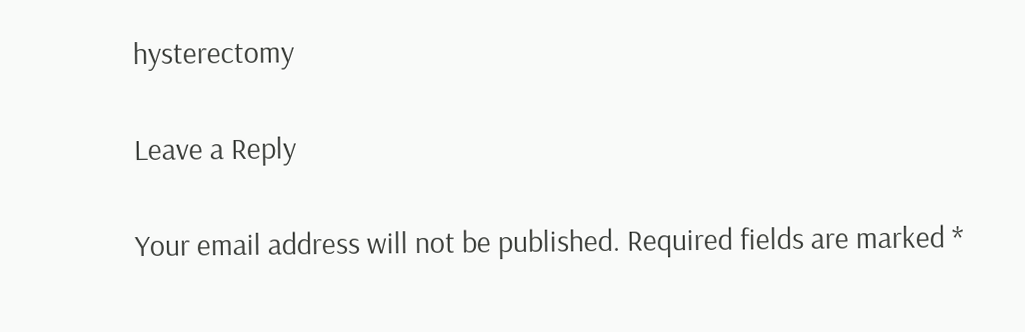hysterectomy

Leave a Reply

Your email address will not be published. Required fields are marked *